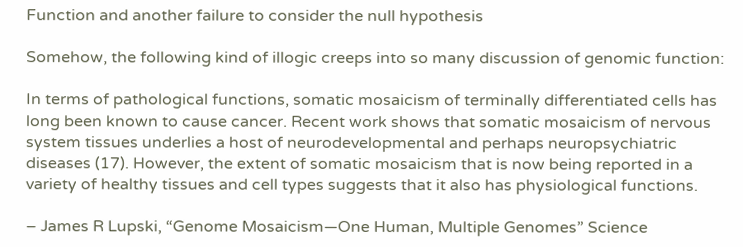Function and another failure to consider the null hypothesis

Somehow, the following kind of illogic creeps into so many discussion of genomic function:

In terms of pathological functions, somatic mosaicism of terminally differentiated cells has long been known to cause cancer. Recent work shows that somatic mosaicism of nervous system tissues underlies a host of neurodevelopmental and perhaps neuropsychiatric diseases (17). However, the extent of somatic mosaicism that is now being reported in a variety of healthy tissues and cell types suggests that it also has physiological functions.

– James R Lupski, “Genome Mosaicism—One Human, Multiple Genomes” Science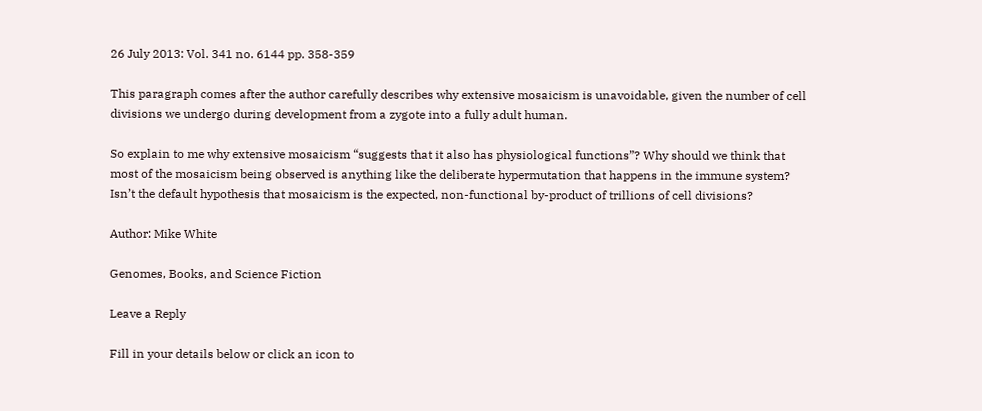26 July 2013: Vol. 341 no. 6144 pp. 358-359

This paragraph comes after the author carefully describes why extensive mosaicism is unavoidable, given the number of cell divisions we undergo during development from a zygote into a fully adult human.

So explain to me why extensive mosaicism “suggests that it also has physiological functions”? Why should we think that most of the mosaicism being observed is anything like the deliberate hypermutation that happens in the immune system? Isn’t the default hypothesis that mosaicism is the expected, non-functional by-product of trillions of cell divisions?

Author: Mike White

Genomes, Books, and Science Fiction

Leave a Reply

Fill in your details below or click an icon to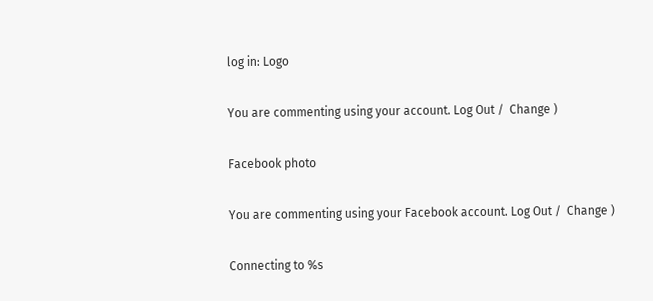log in: Logo

You are commenting using your account. Log Out /  Change )

Facebook photo

You are commenting using your Facebook account. Log Out /  Change )

Connecting to %s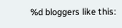%d bloggers like this: